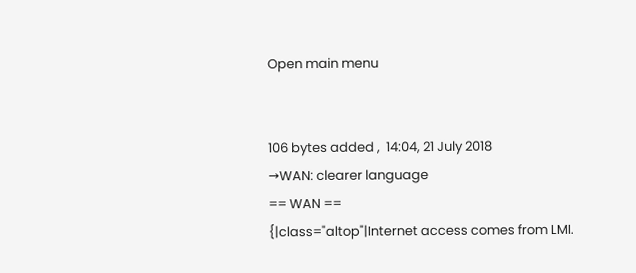Open main menu


106 bytes added ,  14:04, 21 July 2018
→WAN: clearer language
== WAN ==
{|class="altop"|Internet access comes from LMI.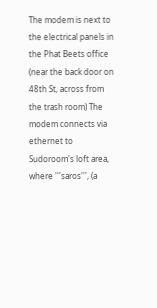The modem is next to the electrical panels in the Phat Beets office (near the back door on 48th St, across from the trash room) The modem connects via ethernet to Sudoroom's loft area, where '''saros''', (a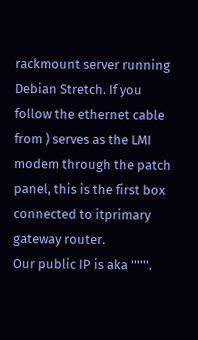rackmount server running Debian Stretch. If you follow the ethernet cable from ) serves as the LMI modem through the patch panel, this is the first box connected to itprimary gateway router.
Our public IP is aka ''''''.